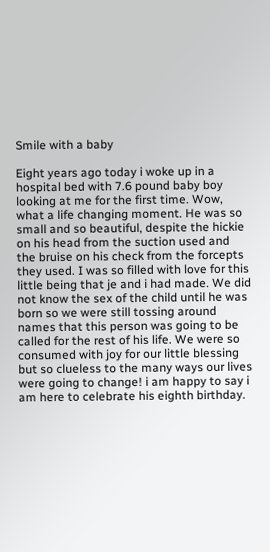Smile with a baby

Eight years ago today i woke up in a hospital bed with 7.6 pound baby boy looking at me for the first time. Wow, what a life changing moment. He was so small and so beautiful, despite the hickie on his head from the suction used and the bruise on his check from the forcepts they used. I was so filled with love for this little being that je and i had made. We did not know the sex of the child until he was born so we were still tossing around names that this person was going to be called for the rest of his life. We were so consumed with joy for our little blessing but so clueless to the many ways our lives were going to change! i am happy to say i am here to celebrate his eighth birthday.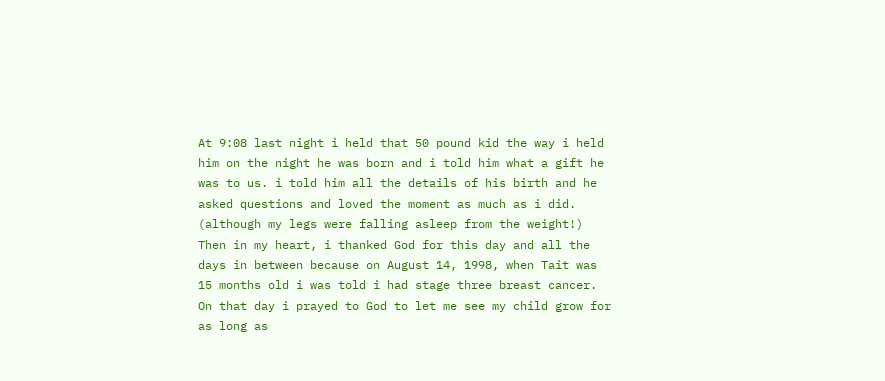At 9:08 last night i held that 50 pound kid the way i held him on the night he was born and i told him what a gift he was to us. i told him all the details of his birth and he asked questions and loved the moment as much as i did. (although my legs were falling asleep from the weight!) Then in my heart, i thanked God for this day and all the days in between because on August 14, 1998, when Tait was 15 months old i was told i had stage three breast cancer. On that day i prayed to God to let me see my child grow for as long as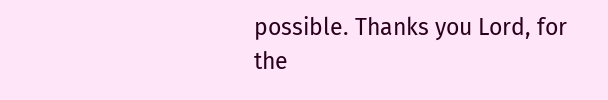possible. Thanks you Lord, for the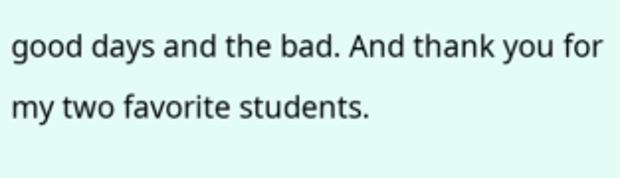good days and the bad. And thank you for my two favorite students.